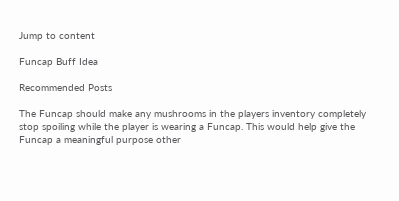Jump to content

Funcap Buff Idea

Recommended Posts

The Funcap should make any mushrooms in the players inventory completely stop spoiling while the player is wearing a Funcap. This would help give the Funcap a meaningful purpose other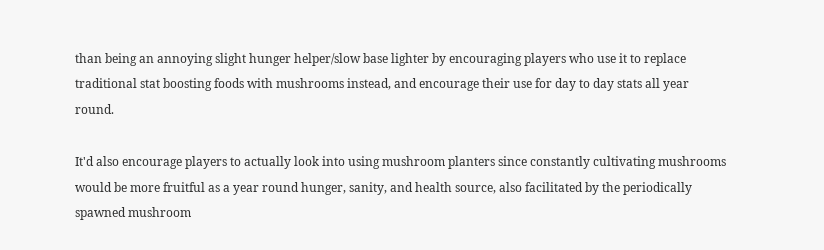than being an annoying slight hunger helper/slow base lighter by encouraging players who use it to replace traditional stat boosting foods with mushrooms instead, and encourage their use for day to day stats all year round.

It'd also encourage players to actually look into using mushroom planters since constantly cultivating mushrooms would be more fruitful as a year round hunger, sanity, and health source, also facilitated by the periodically spawned mushroom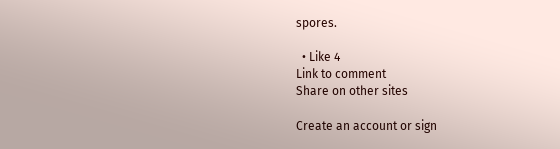spores.

  • Like 4
Link to comment
Share on other sites

Create an account or sign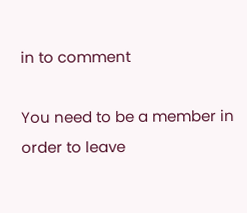in to comment

You need to be a member in order to leave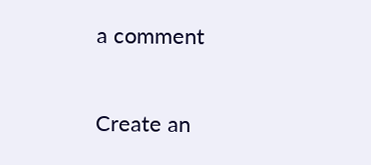a comment

Create an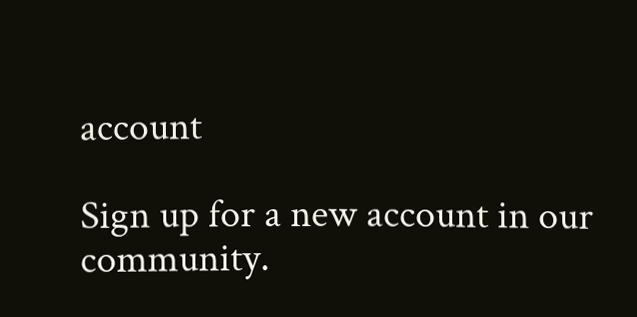account

Sign up for a new account in our community.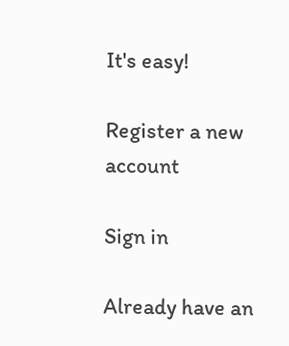It's easy!

Register a new account

Sign in

Already have an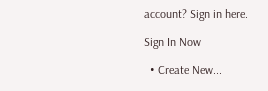account? Sign in here.

Sign In Now

  • Create New...